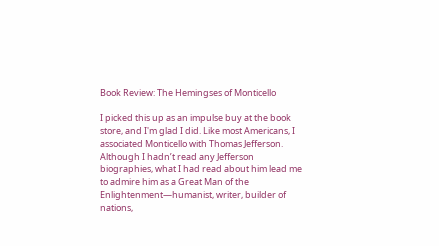Book Review: The Hemingses of Monticello

I picked this up as an impulse buy at the book store, and I'm glad I did. Like most Americans, I associated Monticello with Thomas Jefferson. Although I hadn’t read any Jefferson biographies, what I had read about him lead me to admire him as a Great Man of the Enlightenment—humanist, writer, builder of nations,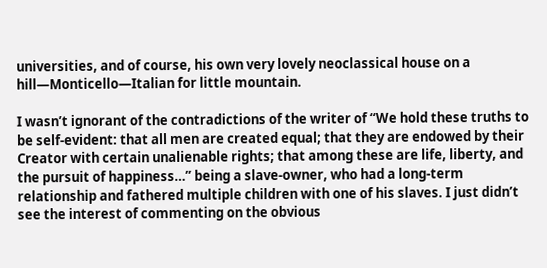universities, and of course, his own very lovely neoclassical house on a hill—Monticello—Italian for little mountain.

I wasn’t ignorant of the contradictions of the writer of “We hold these truths to be self-evident: that all men are created equal; that they are endowed by their Creator with certain unalienable rights; that among these are life, liberty, and the pursuit of happiness…” being a slave-owner, who had a long-term relationship and fathered multiple children with one of his slaves. I just didn’t see the interest of commenting on the obvious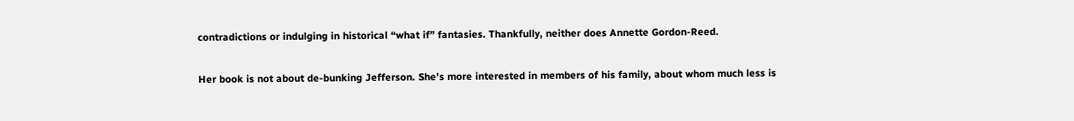contradictions or indulging in historical “what if” fantasies. Thankfully, neither does Annette Gordon-Reed.

Her book is not about de-bunking Jefferson. She’s more interested in members of his family, about whom much less is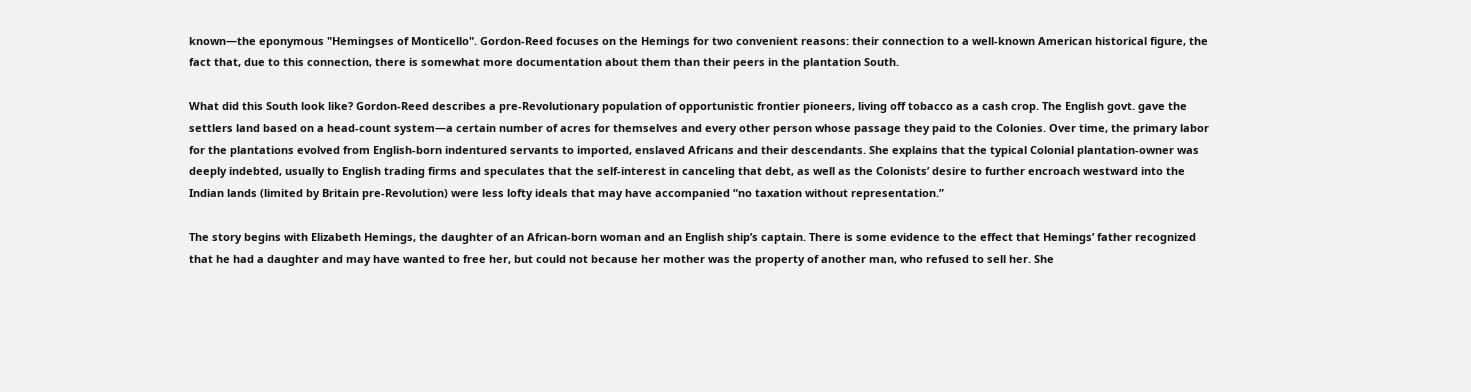known—the eponymous "Hemingses of Monticello". Gordon-Reed focuses on the Hemings for two convenient reasons: their connection to a well-known American historical figure, the fact that, due to this connection, there is somewhat more documentation about them than their peers in the plantation South.

What did this South look like? Gordon-Reed describes a pre-Revolutionary population of opportunistic frontier pioneers, living off tobacco as a cash crop. The English govt. gave the settlers land based on a head-count system—a certain number of acres for themselves and every other person whose passage they paid to the Colonies. Over time, the primary labor for the plantations evolved from English-born indentured servants to imported, enslaved Africans and their descendants. She explains that the typical Colonial plantation-owner was deeply indebted, usually to English trading firms and speculates that the self-interest in canceling that debt, as well as the Colonists’ desire to further encroach westward into the Indian lands (limited by Britain pre-Revolution) were less lofty ideals that may have accompanied “no taxation without representation.”

The story begins with Elizabeth Hemings, the daughter of an African-born woman and an English ship’s captain. There is some evidence to the effect that Hemings’ father recognized that he had a daughter and may have wanted to free her, but could not because her mother was the property of another man, who refused to sell her. She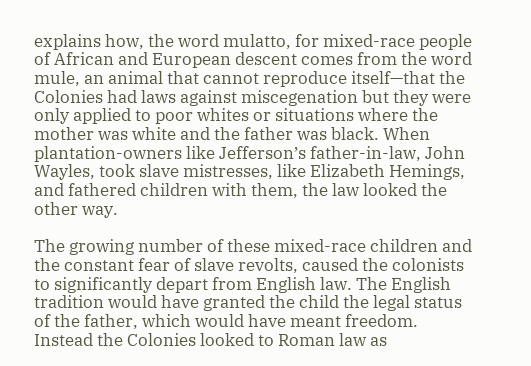explains how, the word mulatto, for mixed-race people of African and European descent comes from the word mule, an animal that cannot reproduce itself—that the Colonies had laws against miscegenation but they were only applied to poor whites or situations where the mother was white and the father was black. When plantation-owners like Jefferson’s father-in-law, John Wayles, took slave mistresses, like Elizabeth Hemings, and fathered children with them, the law looked the other way.

The growing number of these mixed-race children and the constant fear of slave revolts, caused the colonists to significantly depart from English law. The English tradition would have granted the child the legal status of the father, which would have meant freedom. Instead the Colonies looked to Roman law as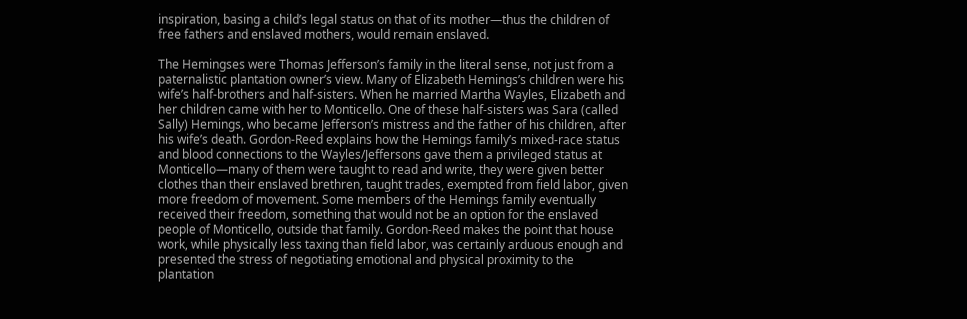inspiration, basing a child’s legal status on that of its mother—thus the children of free fathers and enslaved mothers, would remain enslaved.

The Hemingses were Thomas Jefferson’s family in the literal sense, not just from a paternalistic plantation owner’s view. Many of Elizabeth Hemings’s children were his wife’s half-brothers and half-sisters. When he married Martha Wayles, Elizabeth and her children came with her to Monticello. One of these half-sisters was Sara (called Sally) Hemings, who became Jefferson’s mistress and the father of his children, after his wife’s death. Gordon-Reed explains how the Hemings family’s mixed-race status and blood connections to the Wayles/Jeffersons gave them a privileged status at Monticello—many of them were taught to read and write, they were given better clothes than their enslaved brethren, taught trades, exempted from field labor, given more freedom of movement. Some members of the Hemings family eventually received their freedom, something that would not be an option for the enslaved people of Monticello, outside that family. Gordon-Reed makes the point that house work, while physically less taxing than field labor, was certainly arduous enough and presented the stress of negotiating emotional and physical proximity to the plantation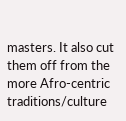masters. It also cut them off from the more Afro-centric traditions/culture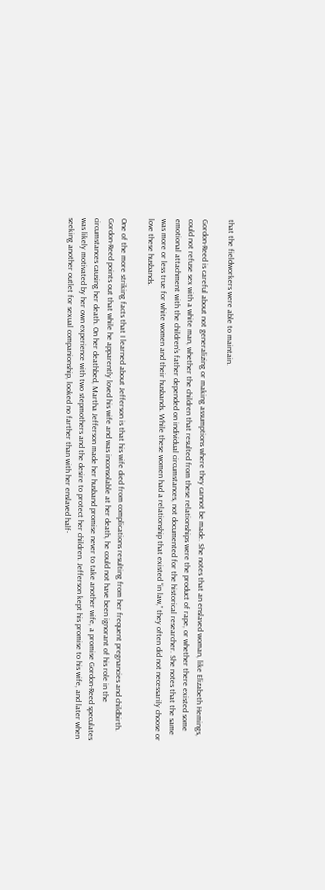that the fieldworkers were able to maintain.

Gordon-Reed is careful about not generalizing or making assumptions where they cannot be made. She notes that an enslaved woman, like Elizabeth Hemings, could not refuse sex with a white man, whether the children that resulted from these relationships were the product of rape, or whether there existed some emotional attachment with the children’s father depended on individual circumstances, not documented for the historical researcher. She notes that the same was more or less true for white women and their husbands. While these women had a relationship that existed “in law,” they often did not necessarily choose or love these husbands.

One of the more striking facts that I learned about Jefferson is that his wife died from complications resulting from her frequent pregnancies and childbirth. Gordon-Reed points out that while he apparently loved his wife and was inconsolable at her death, he could not have been ignorant of his role in the circumstances causing her death. On her deathbed, Martha Jefferson made her husband promise never to take another wife, a promise Gordon-Reed speculates was likely motivated by her own experience with two stepmothers and the desire to protect her children. Jefferson kept his promise to his wife, and later when seeking another outlet for sexual companionship, looked no farther than with her enslaved half-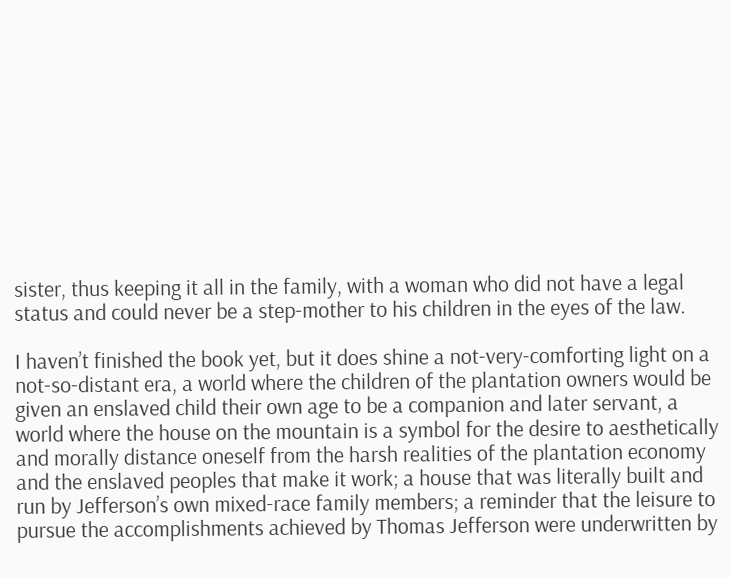sister, thus keeping it all in the family, with a woman who did not have a legal status and could never be a step-mother to his children in the eyes of the law.

I haven’t finished the book yet, but it does shine a not-very-comforting light on a not-so-distant era, a world where the children of the plantation owners would be given an enslaved child their own age to be a companion and later servant, a world where the house on the mountain is a symbol for the desire to aesthetically and morally distance oneself from the harsh realities of the plantation economy and the enslaved peoples that make it work; a house that was literally built and run by Jefferson’s own mixed-race family members; a reminder that the leisure to pursue the accomplishments achieved by Thomas Jefferson were underwritten by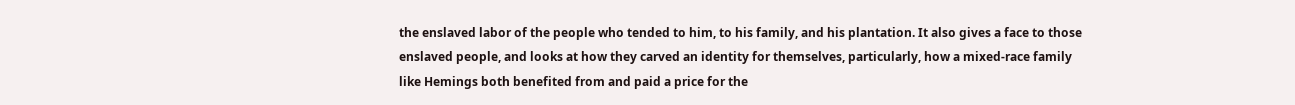the enslaved labor of the people who tended to him, to his family, and his plantation. It also gives a face to those enslaved people, and looks at how they carved an identity for themselves, particularly, how a mixed-race family like Hemings both benefited from and paid a price for the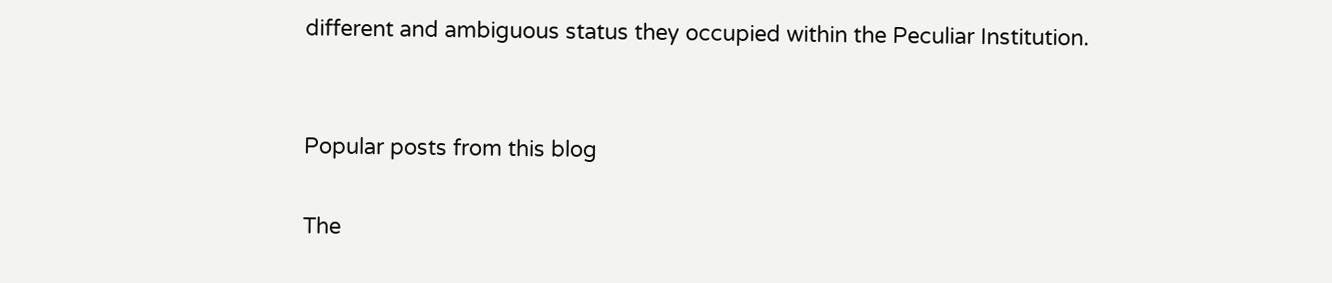different and ambiguous status they occupied within the Peculiar Institution.


Popular posts from this blog

The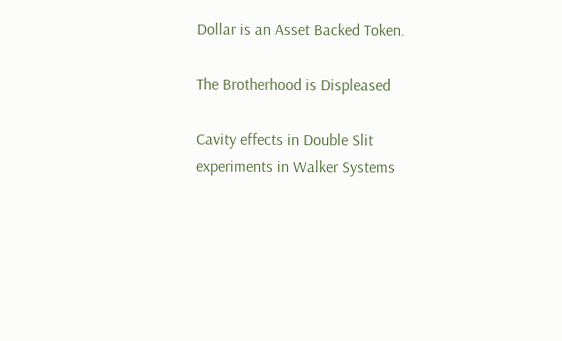Dollar is an Asset Backed Token.

The Brotherhood is Displeased

Cavity effects in Double Slit experiments in Walker Systems